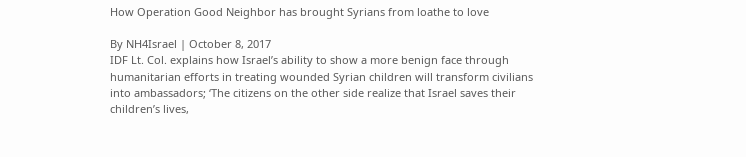How Operation Good Neighbor has brought Syrians from loathe to love

By NH4Israel | October 8, 2017
IDF Lt. Col. explains how Israel’s ability to show a more benign face through humanitarian efforts in treating wounded Syrian children will transform civilians into ambassadors; ‘The citizens on the other side realize that Israel saves their children’s lives,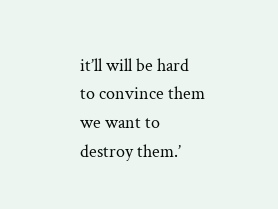it’ll will be hard to convince them we want to destroy them.’